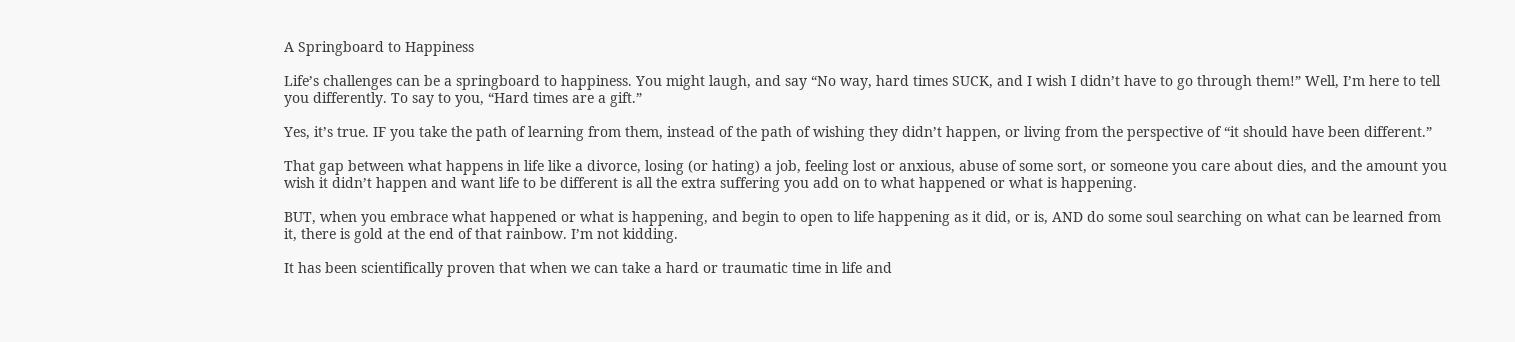A Springboard to Happiness

Life’s challenges can be a springboard to happiness. You might laugh, and say “No way, hard times SUCK, and I wish I didn’t have to go through them!” Well, I’m here to tell you differently. To say to you, “Hard times are a gift.”

Yes, it’s true. IF you take the path of learning from them, instead of the path of wishing they didn’t happen, or living from the perspective of “it should have been different.”

That gap between what happens in life like a divorce, losing (or hating) a job, feeling lost or anxious, abuse of some sort, or someone you care about dies, and the amount you wish it didn’t happen and want life to be different is all the extra suffering you add on to what happened or what is happening.

BUT, when you embrace what happened or what is happening, and begin to open to life happening as it did, or is, AND do some soul searching on what can be learned from it, there is gold at the end of that rainbow. I’m not kidding.

It has been scientifically proven that when we can take a hard or traumatic time in life and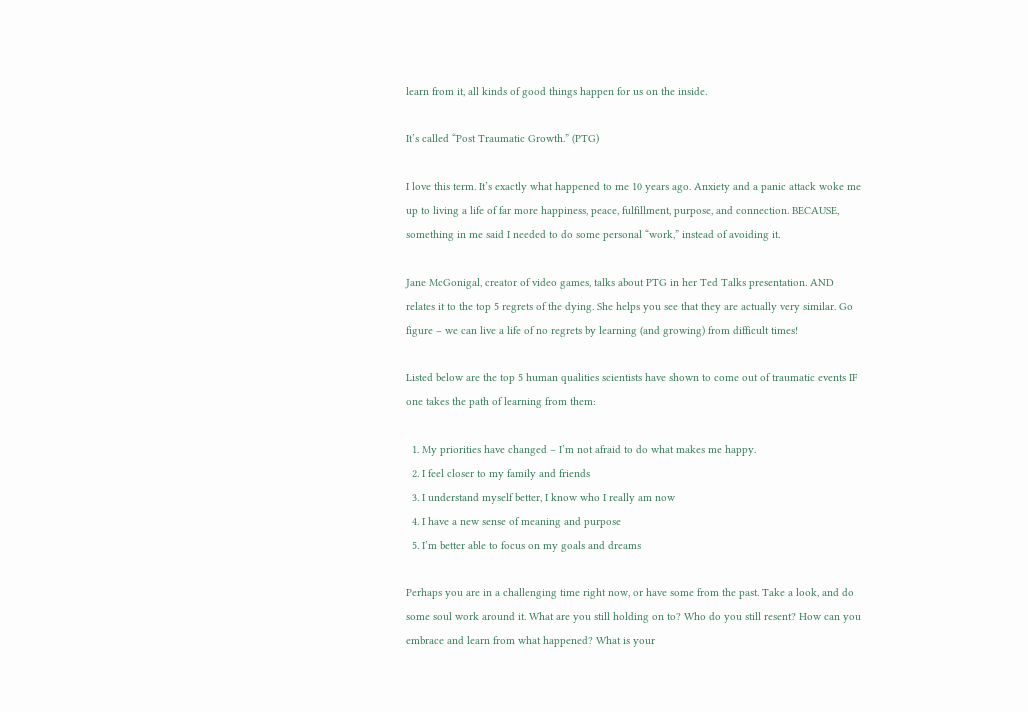learn from it, all kinds of good things happen for us on the inside.

It’s called “Post Traumatic Growth.” (PTG)

I love this term. It’s exactly what happened to me 10 years ago. Anxiety and a panic attack woke me up to living a life of far more happiness, peace, fulfillment, purpose, and connection. BECAUSE, something in me said I needed to do some personal “work,” instead of avoiding it.

Jane McGonigal, creator of video games, talks about PTG in her Ted Talks presentation. AND relates it to the top 5 regrets of the dying. She helps you see that they are actually very similar. Go figure – we can live a life of no regrets by learning (and growing) from difficult times!

Listed below are the top 5 human qualities scientists have shown to come out of traumatic events IF one takes the path of learning from them:

  1. My priorities have changed – I’m not afraid to do what makes me happy.
  2. I feel closer to my family and friends
  3. I understand myself better, I know who I really am now
  4. I have a new sense of meaning and purpose
  5. I’m better able to focus on my goals and dreams

Perhaps you are in a challenging time right now, or have some from the past. Take a look, and do some soul work around it. What are you still holding on to? Who do you still resent? How can you embrace and learn from what happened? What is your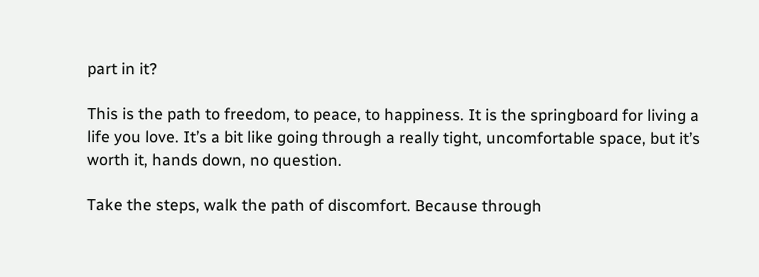part in it?

This is the path to freedom, to peace, to happiness. It is the springboard for living a life you love. It’s a bit like going through a really tight, uncomfortable space, but it’s worth it, hands down, no question.

Take the steps, walk the path of discomfort. Because through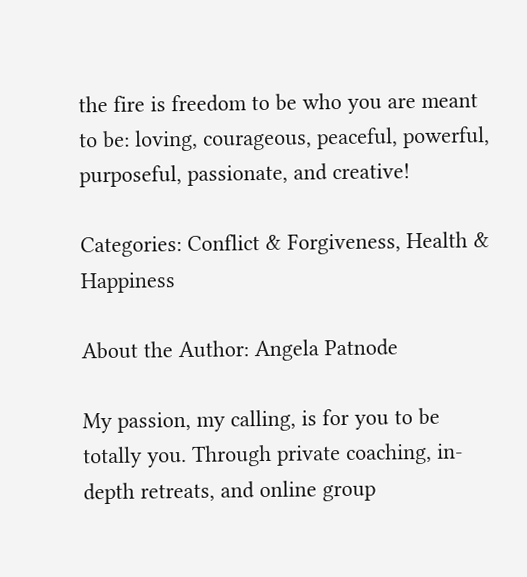the fire is freedom to be who you are meant to be: loving, courageous, peaceful, powerful, purposeful, passionate, and creative!

Categories: Conflict & Forgiveness, Health & Happiness

About the Author: Angela Patnode

My passion, my calling, is for you to be totally you. Through private coaching, in-depth retreats, and online group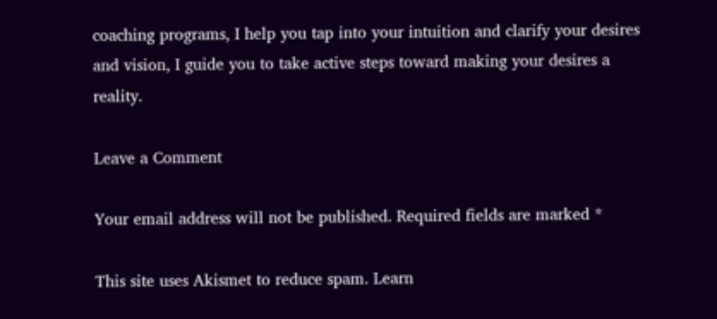coaching programs, I help you tap into your intuition and clarify your desires and vision, I guide you to take active steps toward making your desires a reality.

Leave a Comment

Your email address will not be published. Required fields are marked *

This site uses Akismet to reduce spam. Learn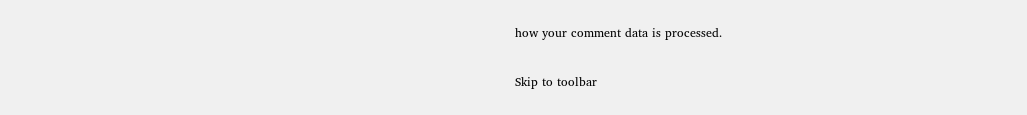how your comment data is processed.

Skip to toolbar